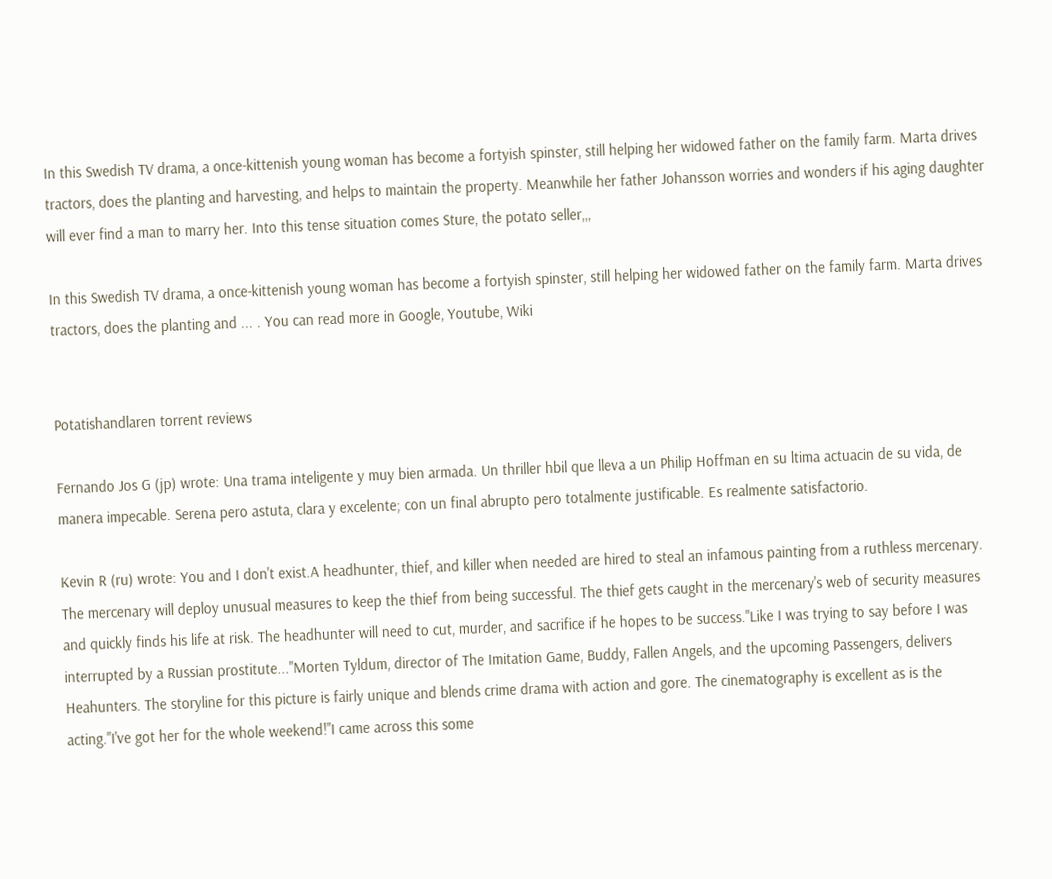In this Swedish TV drama, a once-kittenish young woman has become a fortyish spinster, still helping her widowed father on the family farm. Marta drives tractors, does the planting and harvesting, and helps to maintain the property. Meanwhile her father Johansson worries and wonders if his aging daughter will ever find a man to marry her. Into this tense situation comes Sture, the potato seller,,,

In this Swedish TV drama, a once-kittenish young woman has become a fortyish spinster, still helping her widowed father on the family farm. Marta drives tractors, does the planting and ... . You can read more in Google, Youtube, Wiki


Potatishandlaren torrent reviews

Fernando Jos G (jp) wrote: Una trama inteligente y muy bien armada. Un thriller hbil que lleva a un Philip Hoffman en su ltima actuacin de su vida, de manera impecable. Serena pero astuta, clara y excelente; con un final abrupto pero totalmente justificable. Es realmente satisfactorio.

Kevin R (ru) wrote: You and I don't exist.A headhunter, thief, and killer when needed are hired to steal an infamous painting from a ruthless mercenary. The mercenary will deploy unusual measures to keep the thief from being successful. The thief gets caught in the mercenary's web of security measures and quickly finds his life at risk. The headhunter will need to cut, murder, and sacrifice if he hopes to be success."Like I was trying to say before I was interrupted by a Russian prostitute..."Morten Tyldum, director of The Imitation Game, Buddy, Fallen Angels, and the upcoming Passengers, delivers Heahunters. The storyline for this picture is fairly unique and blends crime drama with action and gore. The cinematography is excellent as is the acting."I've got her for the whole weekend!"I came across this some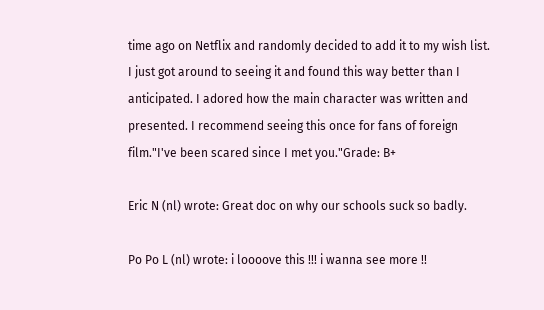time ago on Netflix and randomly decided to add it to my wish list. I just got around to seeing it and found this way better than I anticipated. I adored how the main character was written and presented. I recommend seeing this once for fans of foreign film."I've been scared since I met you."Grade: B+

Eric N (nl) wrote: Great doc on why our schools suck so badly.

Po Po L (nl) wrote: i loooove this !!! i wanna see more !!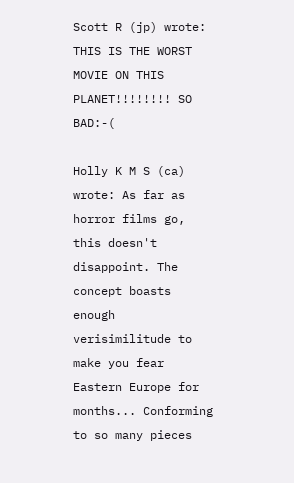Scott R (jp) wrote: THIS IS THE WORST MOVIE ON THIS PLANET!!!!!!!! SO BAD:-(

Holly K M S (ca) wrote: As far as horror films go, this doesn't disappoint. The concept boasts enough verisimilitude to make you fear Eastern Europe for months... Conforming to so many pieces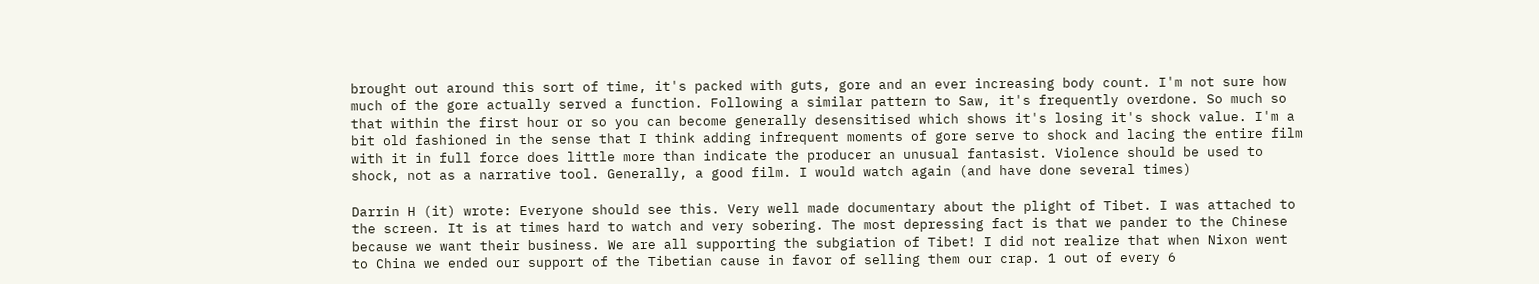brought out around this sort of time, it's packed with guts, gore and an ever increasing body count. I'm not sure how much of the gore actually served a function. Following a similar pattern to Saw, it's frequently overdone. So much so that within the first hour or so you can become generally desensitised which shows it's losing it's shock value. I'm a bit old fashioned in the sense that I think adding infrequent moments of gore serve to shock and lacing the entire film with it in full force does little more than indicate the producer an unusual fantasist. Violence should be used to shock, not as a narrative tool. Generally, a good film. I would watch again (and have done several times)

Darrin H (it) wrote: Everyone should see this. Very well made documentary about the plight of Tibet. I was attached to the screen. It is at times hard to watch and very sobering. The most depressing fact is that we pander to the Chinese because we want their business. We are all supporting the subgiation of Tibet! I did not realize that when Nixon went to China we ended our support of the Tibetian cause in favor of selling them our crap. 1 out of every 6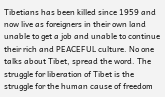Tibetians has been killed since 1959 and now live as foreigners in their own land unable to get a job and unable to continue their rich and PEACEFUL culture. No one talks about Tibet, spread the word. The struggle for liberation of Tibet is the struggle for the human cause of freedom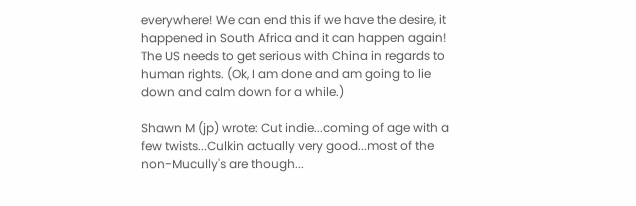everywhere! We can end this if we have the desire, it happened in South Africa and it can happen again! The US needs to get serious with China in regards to human rights. (Ok, I am done and am going to lie down and calm down for a while.)

Shawn M (jp) wrote: Cut indie...coming of age with a few twists...Culkin actually very good...most of the non-Mucully's are though...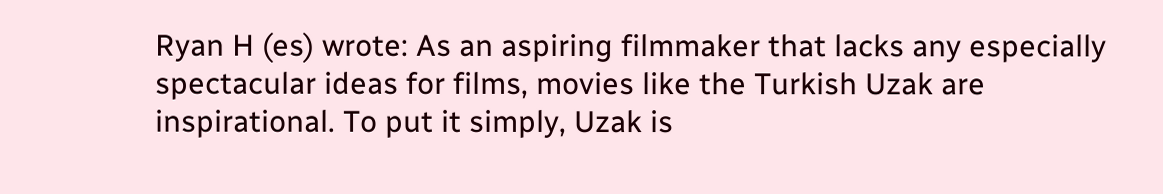Ryan H (es) wrote: As an aspiring filmmaker that lacks any especially spectacular ideas for films, movies like the Turkish Uzak are inspirational. To put it simply, Uzak is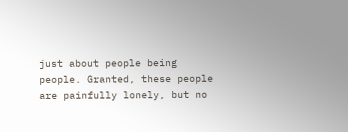just about people being people. Granted, these people are painfully lonely, but no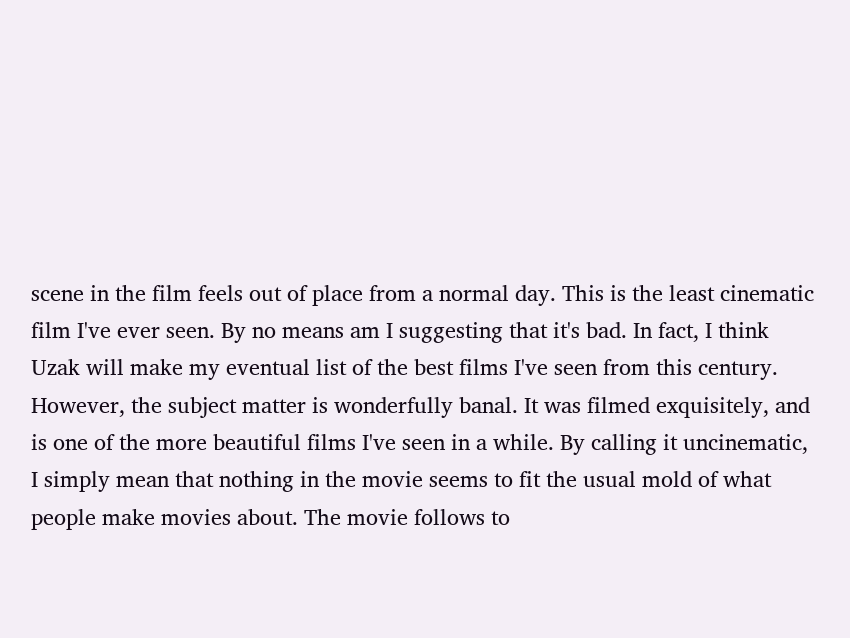scene in the film feels out of place from a normal day. This is the least cinematic film I've ever seen. By no means am I suggesting that it's bad. In fact, I think Uzak will make my eventual list of the best films I've seen from this century. However, the subject matter is wonderfully banal. It was filmed exquisitely, and is one of the more beautiful films I've seen in a while. By calling it uncinematic, I simply mean that nothing in the movie seems to fit the usual mold of what people make movies about. The movie follows to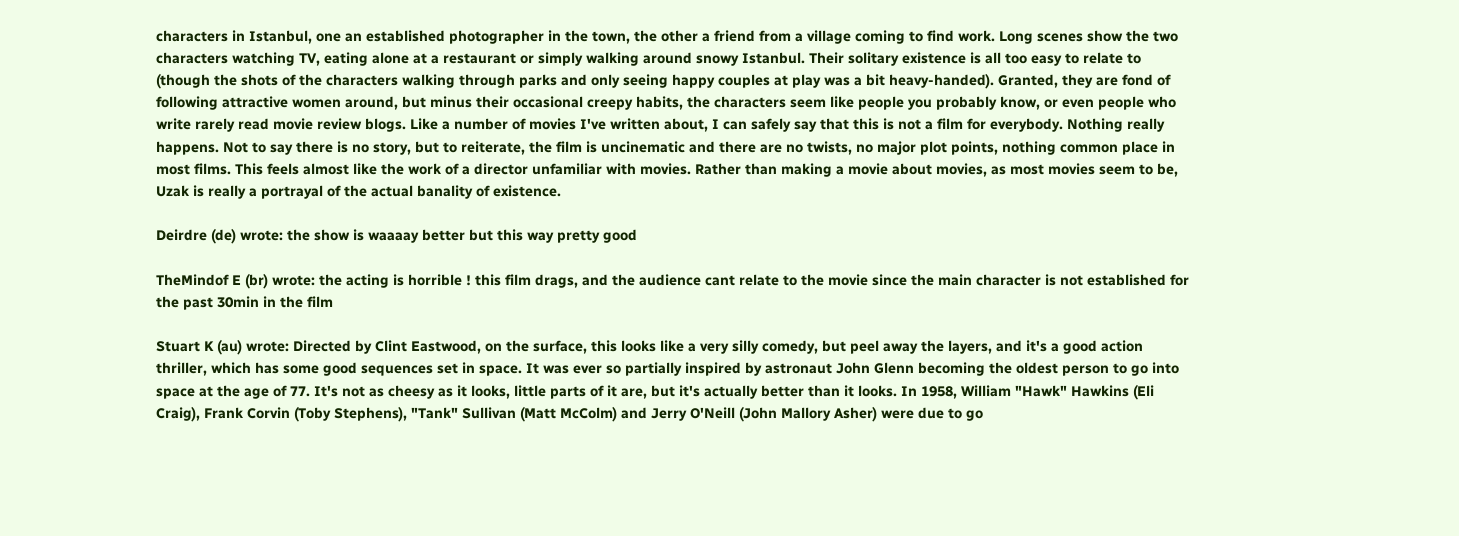characters in Istanbul, one an established photographer in the town, the other a friend from a village coming to find work. Long scenes show the two characters watching TV, eating alone at a restaurant or simply walking around snowy Istanbul. Their solitary existence is all too easy to relate to (though the shots of the characters walking through parks and only seeing happy couples at play was a bit heavy-handed). Granted, they are fond of following attractive women around, but minus their occasional creepy habits, the characters seem like people you probably know, or even people who write rarely read movie review blogs. Like a number of movies I've written about, I can safely say that this is not a film for everybody. Nothing really happens. Not to say there is no story, but to reiterate, the film is uncinematic and there are no twists, no major plot points, nothing common place in most films. This feels almost like the work of a director unfamiliar with movies. Rather than making a movie about movies, as most movies seem to be, Uzak is really a portrayal of the actual banality of existence.

Deirdre (de) wrote: the show is waaaay better but this way pretty good

TheMindof E (br) wrote: the acting is horrible ! this film drags, and the audience cant relate to the movie since the main character is not established for the past 30min in the film

Stuart K (au) wrote: Directed by Clint Eastwood, on the surface, this looks like a very silly comedy, but peel away the layers, and it's a good action thriller, which has some good sequences set in space. It was ever so partially inspired by astronaut John Glenn becoming the oldest person to go into space at the age of 77. It's not as cheesy as it looks, little parts of it are, but it's actually better than it looks. In 1958, William "Hawk" Hawkins (Eli Craig), Frank Corvin (Toby Stephens), "Tank" Sullivan (Matt McColm) and Jerry O'Neill (John Mallory Asher) were due to go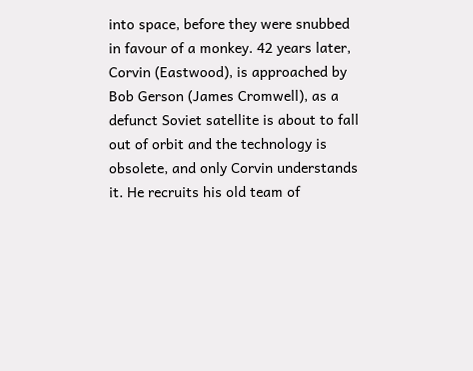into space, before they were snubbed in favour of a monkey. 42 years later, Corvin (Eastwood), is approached by Bob Gerson (James Cromwell), as a defunct Soviet satellite is about to fall out of orbit and the technology is obsolete, and only Corvin understands it. He recruits his old team of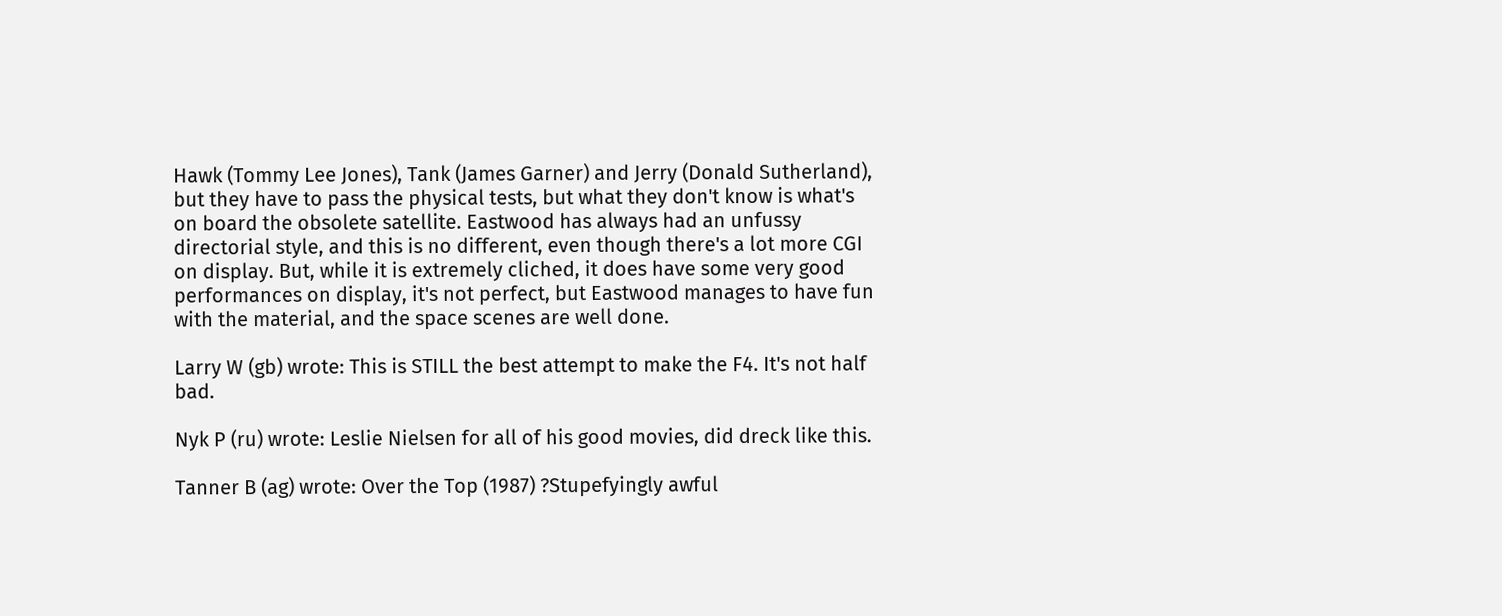Hawk (Tommy Lee Jones), Tank (James Garner) and Jerry (Donald Sutherland), but they have to pass the physical tests, but what they don't know is what's on board the obsolete satellite. Eastwood has always had an unfussy directorial style, and this is no different, even though there's a lot more CGI on display. But, while it is extremely cliched, it does have some very good performances on display, it's not perfect, but Eastwood manages to have fun with the material, and the space scenes are well done.

Larry W (gb) wrote: This is STILL the best attempt to make the F4. It's not half bad.

Nyk P (ru) wrote: Leslie Nielsen for all of his good movies, did dreck like this.

Tanner B (ag) wrote: Over the Top (1987) ?Stupefyingly awful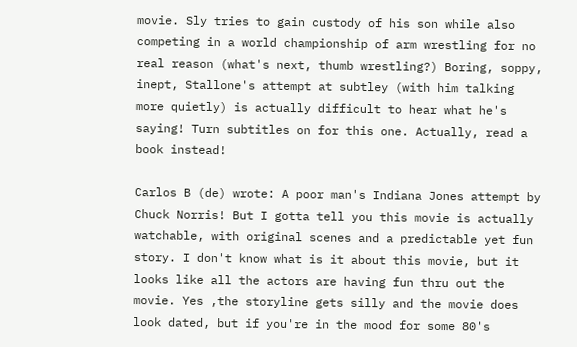movie. Sly tries to gain custody of his son while also competing in a world championship of arm wrestling for no real reason (what's next, thumb wrestling?) Boring, soppy, inept, Stallone's attempt at subtley (with him talking more quietly) is actually difficult to hear what he's saying! Turn subtitles on for this one. Actually, read a book instead!

Carlos B (de) wrote: A poor man's Indiana Jones attempt by Chuck Norris! But I gotta tell you this movie is actually watchable, with original scenes and a predictable yet fun story. I don't know what is it about this movie, but it looks like all the actors are having fun thru out the movie. Yes ,the storyline gets silly and the movie does look dated, but if you're in the mood for some 80's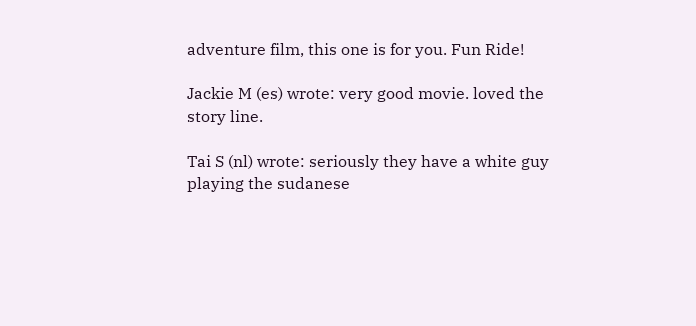adventure film, this one is for you. Fun Ride!

Jackie M (es) wrote: very good movie. loved the story line.

Tai S (nl) wrote: seriously they have a white guy playing the sudanese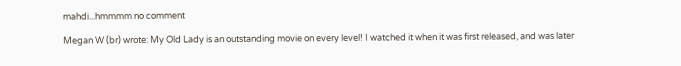mahdi...hmmmm no comment

Megan W (br) wrote: My Old Lady is an outstanding movie on every level! I watched it when it was first released, and was later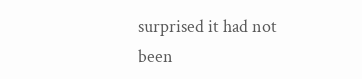surprised it had not been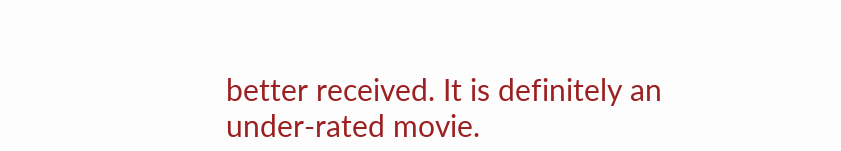better received. It is definitely an under-rated movie.